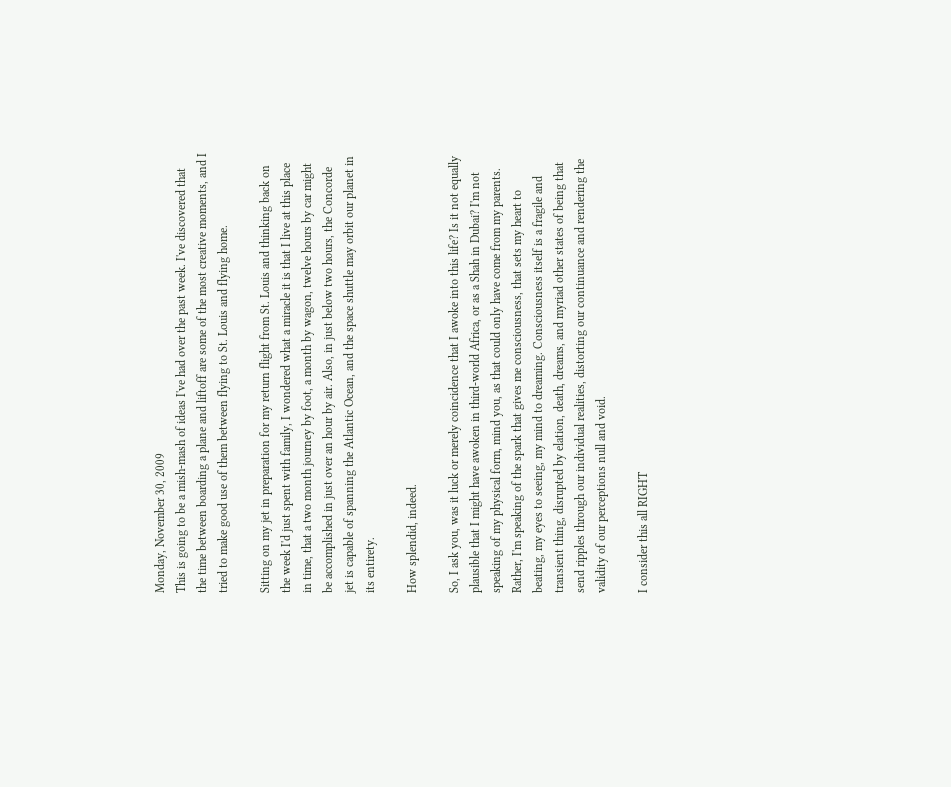Monday, November 30, 2009
This is going to be a mish-mash of ideas I've had over the past week. I've discovered that the time between boarding a plane and liftoff are some of the most creative moments, and I tried to make good use of them between flying to St. Louis and flying home.

Sitting on my jet in preparation for my return flight from St. Louis and thinking back on the week I'd just spent with family, I wondered what a miracle it is that I live at this place in time, that a two month journey by foot, a month by wagon, twelve hours by car might be accomplished in just over an hour by air. Also, in just below two hours, the Concorde jet is capable of spanning the Atlantic Ocean, and the space shuttle may orbit our planet in its entirety.

How splendid, indeed.

So, I ask you, was it luck or merely coincidence that I awoke into this life? Is it not equally plausible that I might have awoken in third-world Africa, or as a Shah in Dubai? I'm not speaking of my physical form, mind you, as that could only have come from my parents. Rather, I'm speaking of the spark that gives me consciousness, that sets my heart to beating, my eyes to seeing, my mind to dreaming. Consciousness itself is a fragile and transient thing, disrupted by elation, death, dreams, and myriad other states of being that send ripples through our individual realities, distorting our continuance and rendering the validity of our perceptions null and void.

I consider this all RIGHT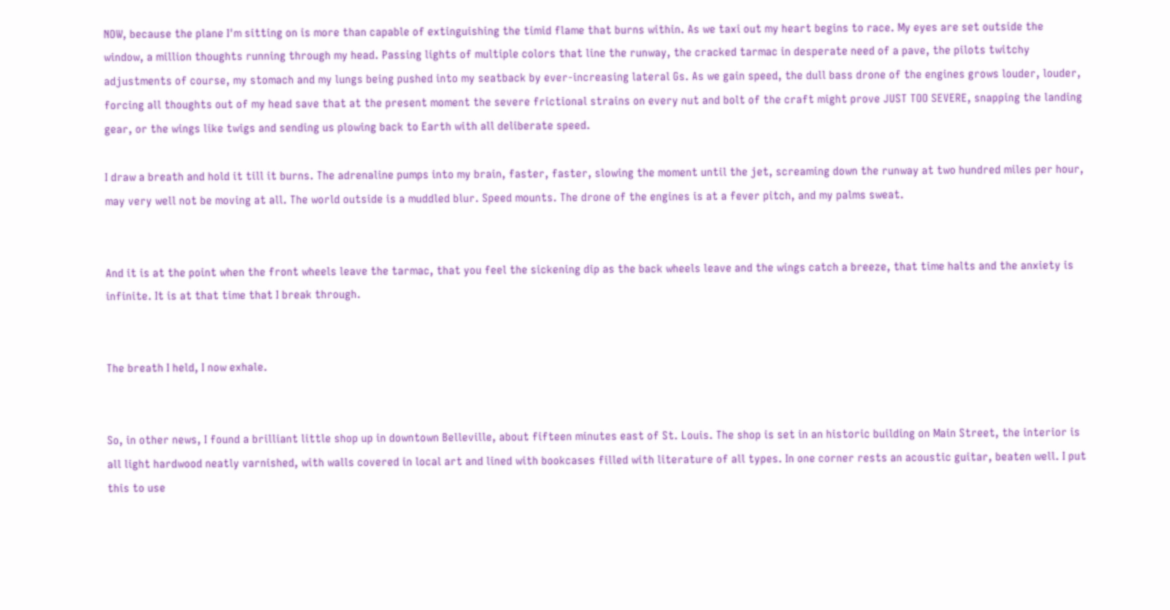NOW, because the plane I'm sitting on is more than capable of extinguishing the timid flame that burns within. As we taxi out my heart begins to race. My eyes are set outside the window, a million thoughts running through my head. Passing lights of multiple colors that line the runway, the cracked tarmac in desperate need of a pave, the pilots twitchy adjustments of course, my stomach and my lungs being pushed into my seatback by ever-increasing lateral Gs. As we gain speed, the dull bass drone of the engines grows louder, louder, forcing all thoughts out of my head save that at the present moment the severe frictional strains on every nut and bolt of the craft might prove JUST TOO SEVERE, snapping the landing gear, or the wings like twigs and sending us plowing back to Earth with all deliberate speed.

I draw a breath and hold it till it burns. The adrenaline pumps into my brain, faster, faster, slowing the moment until the jet, screaming down the runway at two hundred miles per hour, may very well not be moving at all. The world outside is a muddled blur. Speed mounts. The drone of the engines is at a fever pitch, and my palms sweat.


And it is at the point when the front wheels leave the tarmac, that you feel the sickening dip as the back wheels leave and the wings catch a breeze, that time halts and the anxiety is infinite. It is at that time that I break through.


The breath I held, I now exhale.


So, in other news, I found a brilliant little shop up in downtown Belleville, about fifteen minutes east of St. Louis. The shop is set in an historic building on Main Street, the interior is all light hardwood neatly varnished, with walls covered in local art and lined with bookcases filled with literature of all types. In one corner rests an acoustic guitar, beaten well. I put this to use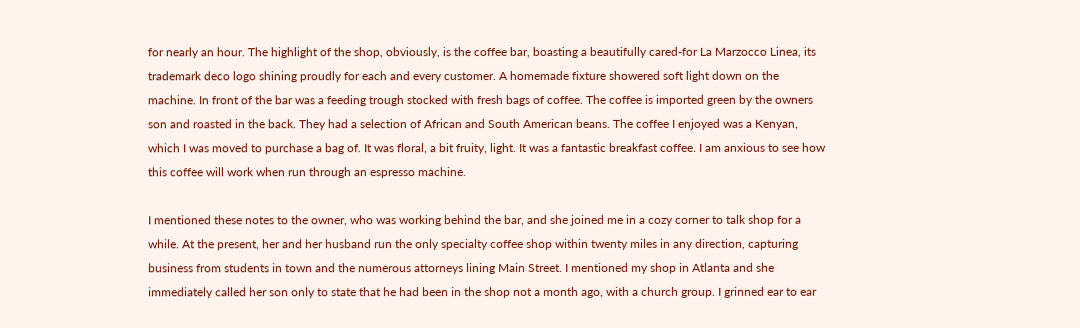for nearly an hour. The highlight of the shop, obviously, is the coffee bar, boasting a beautifully cared-for La Marzocco Linea, its trademark deco logo shining proudly for each and every customer. A homemade fixture showered soft light down on the machine. In front of the bar was a feeding trough stocked with fresh bags of coffee. The coffee is imported green by the owners son and roasted in the back. They had a selection of African and South American beans. The coffee I enjoyed was a Kenyan, which I was moved to purchase a bag of. It was floral, a bit fruity, light. It was a fantastic breakfast coffee. I am anxious to see how this coffee will work when run through an espresso machine.

I mentioned these notes to the owner, who was working behind the bar, and she joined me in a cozy corner to talk shop for a while. At the present, her and her husband run the only specialty coffee shop within twenty miles in any direction, capturing business from students in town and the numerous attorneys lining Main Street. I mentioned my shop in Atlanta and she immediately called her son only to state that he had been in the shop not a month ago, with a church group. I grinned ear to ear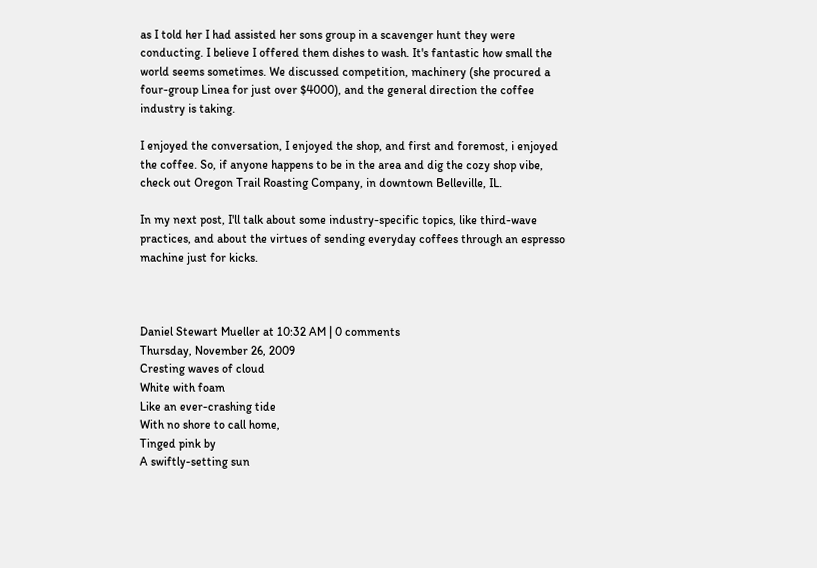as I told her I had assisted her sons group in a scavenger hunt they were conducting. I believe I offered them dishes to wash. It's fantastic how small the world seems sometimes. We discussed competition, machinery (she procured a four-group Linea for just over $4000), and the general direction the coffee industry is taking.

I enjoyed the conversation, I enjoyed the shop, and first and foremost, i enjoyed the coffee. So, if anyone happens to be in the area and dig the cozy shop vibe, check out Oregon Trail Roasting Company, in downtown Belleville, IL.

In my next post, I'll talk about some industry-specific topics, like third-wave practices, and about the virtues of sending everyday coffees through an espresso machine just for kicks.



Daniel Stewart Mueller at 10:32 AM | 0 comments
Thursday, November 26, 2009
Cresting waves of cloud
White with foam
Like an ever-crashing tide
With no shore to call home,
Tinged pink by
A swiftly-setting sun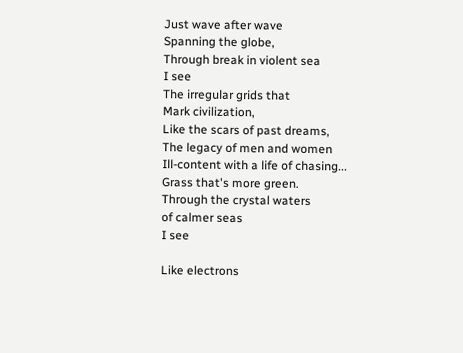Just wave after wave
Spanning the globe,
Through break in violent sea
I see
The irregular grids that
Mark civilization,
Like the scars of past dreams,
The legacy of men and women
Ill-content with a life of chasing...
Grass that's more green.
Through the crystal waters
of calmer seas
I see

Like electrons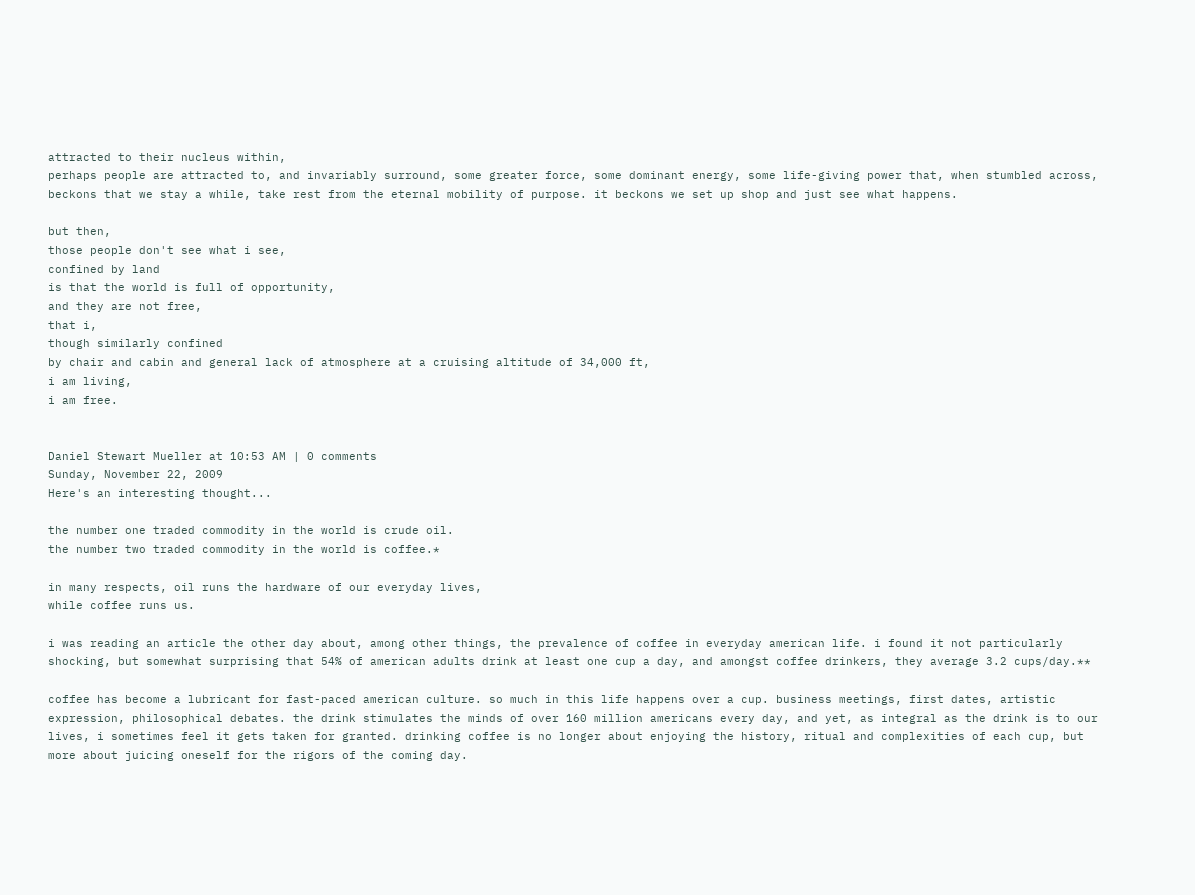attracted to their nucleus within,
perhaps people are attracted to, and invariably surround, some greater force, some dominant energy, some life-giving power that, when stumbled across, beckons that we stay a while, take rest from the eternal mobility of purpose. it beckons we set up shop and just see what happens.

but then,
those people don't see what i see,
confined by land
is that the world is full of opportunity,
and they are not free,
that i,
though similarly confined
by chair and cabin and general lack of atmosphere at a cruising altitude of 34,000 ft,
i am living,
i am free.


Daniel Stewart Mueller at 10:53 AM | 0 comments
Sunday, November 22, 2009
Here's an interesting thought...

the number one traded commodity in the world is crude oil.
the number two traded commodity in the world is coffee.*

in many respects, oil runs the hardware of our everyday lives,
while coffee runs us.

i was reading an article the other day about, among other things, the prevalence of coffee in everyday american life. i found it not particularly shocking, but somewhat surprising that 54% of american adults drink at least one cup a day, and amongst coffee drinkers, they average 3.2 cups/day.**

coffee has become a lubricant for fast-paced american culture. so much in this life happens over a cup. business meetings, first dates, artistic expression, philosophical debates. the drink stimulates the minds of over 160 million americans every day, and yet, as integral as the drink is to our lives, i sometimes feel it gets taken for granted. drinking coffee is no longer about enjoying the history, ritual and complexities of each cup, but more about juicing oneself for the rigors of the coming day.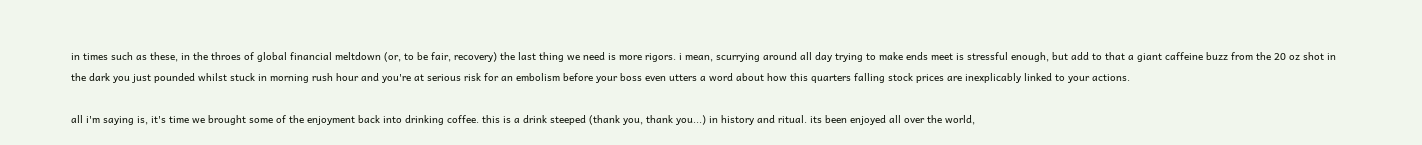in times such as these, in the throes of global financial meltdown (or, to be fair, recovery) the last thing we need is more rigors. i mean, scurrying around all day trying to make ends meet is stressful enough, but add to that a giant caffeine buzz from the 20 oz shot in the dark you just pounded whilst stuck in morning rush hour and you're at serious risk for an embolism before your boss even utters a word about how this quarters falling stock prices are inexplicably linked to your actions.

all i'm saying is, it's time we brought some of the enjoyment back into drinking coffee. this is a drink steeped (thank you, thank you...) in history and ritual. its been enjoyed all over the world,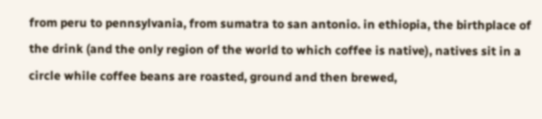from peru to pennsylvania, from sumatra to san antonio. in ethiopia, the birthplace of the drink (and the only region of the world to which coffee is native), natives sit in a circle while coffee beans are roasted, ground and then brewed,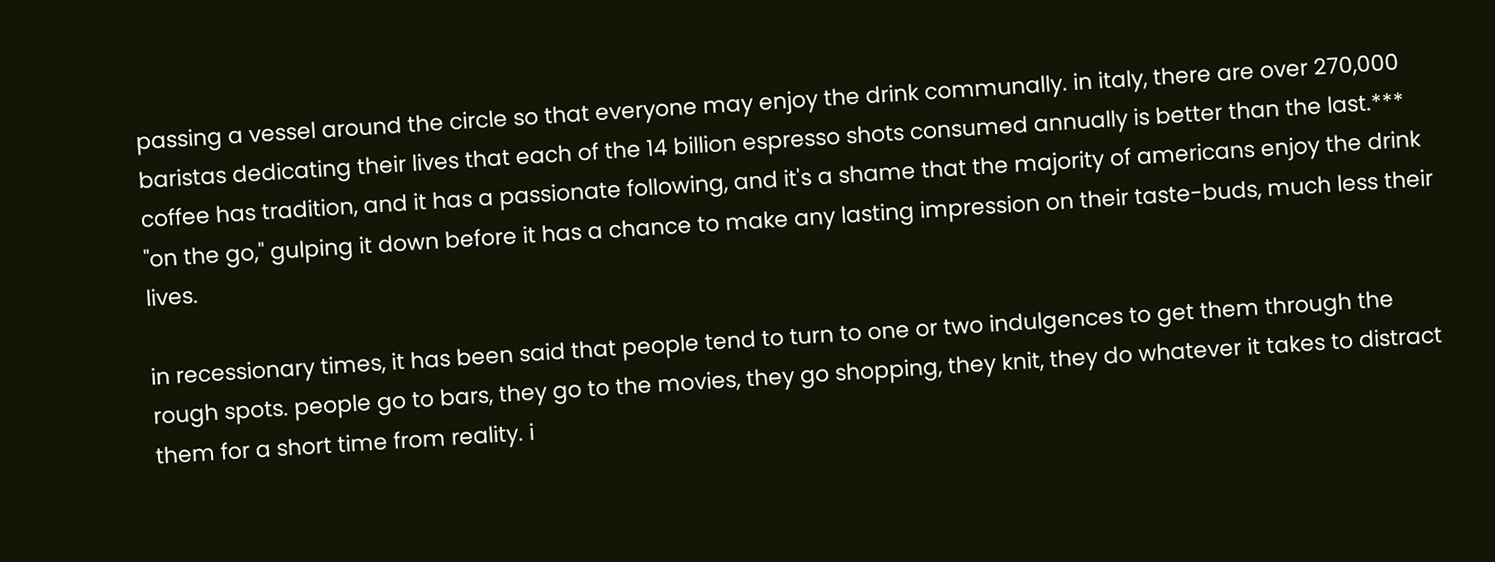passing a vessel around the circle so that everyone may enjoy the drink communally. in italy, there are over 270,000 baristas dedicating their lives that each of the 14 billion espresso shots consumed annually is better than the last.*** coffee has tradition, and it has a passionate following, and it's a shame that the majority of americans enjoy the drink "on the go," gulping it down before it has a chance to make any lasting impression on their taste-buds, much less their lives.

in recessionary times, it has been said that people tend to turn to one or two indulgences to get them through the rough spots. people go to bars, they go to the movies, they go shopping, they knit, they do whatever it takes to distract them for a short time from reality. i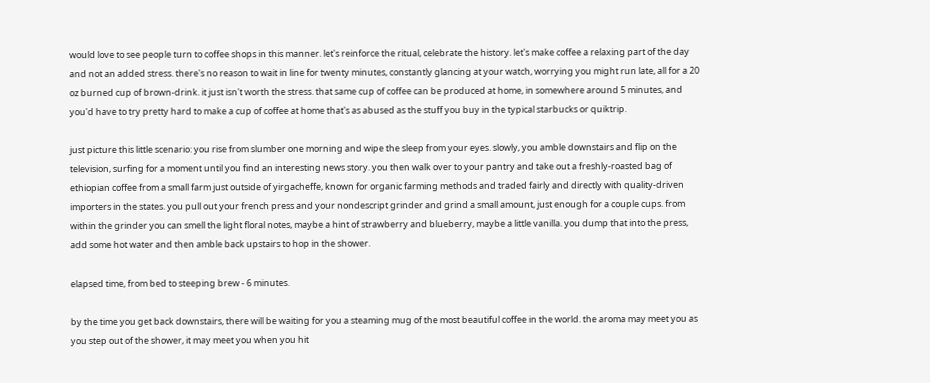would love to see people turn to coffee shops in this manner. let's reinforce the ritual, celebrate the history. let's make coffee a relaxing part of the day and not an added stress. there's no reason to wait in line for twenty minutes, constantly glancing at your watch, worrying you might run late, all for a 20 oz burned cup of brown-drink. it just isn't worth the stress. that same cup of coffee can be produced at home, in somewhere around 5 minutes, and you'd have to try pretty hard to make a cup of coffee at home that's as abused as the stuff you buy in the typical starbucks or quiktrip.

just picture this little scenario: you rise from slumber one morning and wipe the sleep from your eyes. slowly, you amble downstairs and flip on the television, surfing for a moment until you find an interesting news story. you then walk over to your pantry and take out a freshly-roasted bag of ethiopian coffee from a small farm just outside of yirgacheffe, known for organic farming methods and traded fairly and directly with quality-driven importers in the states. you pull out your french press and your nondescript grinder and grind a small amount, just enough for a couple cups. from within the grinder you can smell the light floral notes, maybe a hint of strawberry and blueberry, maybe a little vanilla. you dump that into the press, add some hot water and then amble back upstairs to hop in the shower.

elapsed time, from bed to steeping brew - 6 minutes.

by the time you get back downstairs, there will be waiting for you a steaming mug of the most beautiful coffee in the world. the aroma may meet you as you step out of the shower, it may meet you when you hit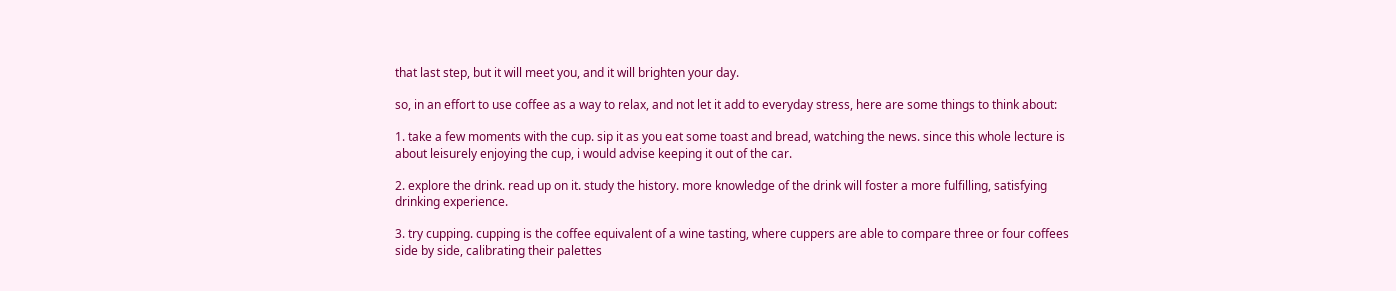that last step, but it will meet you, and it will brighten your day.

so, in an effort to use coffee as a way to relax, and not let it add to everyday stress, here are some things to think about:

1. take a few moments with the cup. sip it as you eat some toast and bread, watching the news. since this whole lecture is about leisurely enjoying the cup, i would advise keeping it out of the car.

2. explore the drink. read up on it. study the history. more knowledge of the drink will foster a more fulfilling, satisfying drinking experience.

3. try cupping. cupping is the coffee equivalent of a wine tasting, where cuppers are able to compare three or four coffees side by side, calibrating their palettes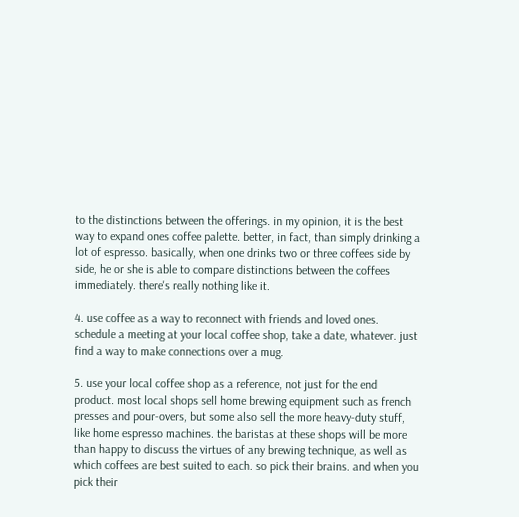to the distinctions between the offerings. in my opinion, it is the best way to expand ones coffee palette. better, in fact, than simply drinking a lot of espresso. basically, when one drinks two or three coffees side by side, he or she is able to compare distinctions between the coffees immediately. there's really nothing like it.

4. use coffee as a way to reconnect with friends and loved ones. schedule a meeting at your local coffee shop, take a date, whatever. just find a way to make connections over a mug.

5. use your local coffee shop as a reference, not just for the end product. most local shops sell home brewing equipment such as french presses and pour-overs, but some also sell the more heavy-duty stuff, like home espresso machines. the baristas at these shops will be more than happy to discuss the virtues of any brewing technique, as well as which coffees are best suited to each. so pick their brains. and when you pick their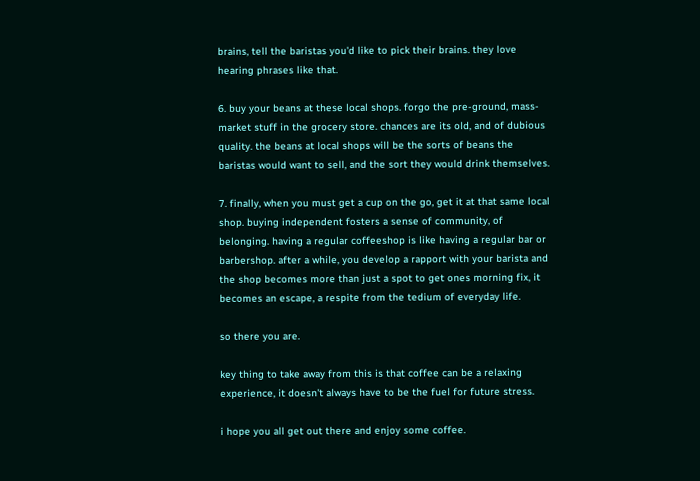brains, tell the baristas you'd like to pick their brains. they love hearing phrases like that.

6. buy your beans at these local shops. forgo the pre-ground, mass-market stuff in the grocery store. chances are its old, and of dubious quality. the beans at local shops will be the sorts of beans the baristas would want to sell, and the sort they would drink themselves.

7. finally, when you must get a cup on the go, get it at that same local shop. buying independent fosters a sense of community, of belonging. having a regular coffeeshop is like having a regular bar or barbershop. after a while, you develop a rapport with your barista and the shop becomes more than just a spot to get ones morning fix, it becomes an escape, a respite from the tedium of everyday life.

so there you are.

key thing to take away from this is that coffee can be a relaxing experience, it doesn't always have to be the fuel for future stress.

i hope you all get out there and enjoy some coffee.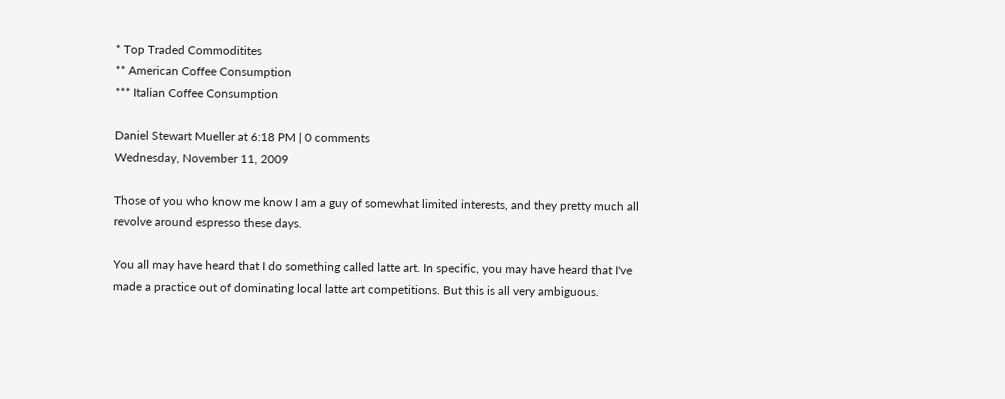* Top Traded Commoditites
** American Coffee Consumption
*** Italian Coffee Consumption

Daniel Stewart Mueller at 6:18 PM | 0 comments
Wednesday, November 11, 2009

Those of you who know me know I am a guy of somewhat limited interests, and they pretty much all revolve around espresso these days.

You all may have heard that I do something called latte art. In specific, you may have heard that I've made a practice out of dominating local latte art competitions. But this is all very ambiguous.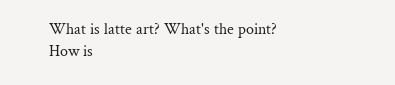What is latte art? What's the point? How is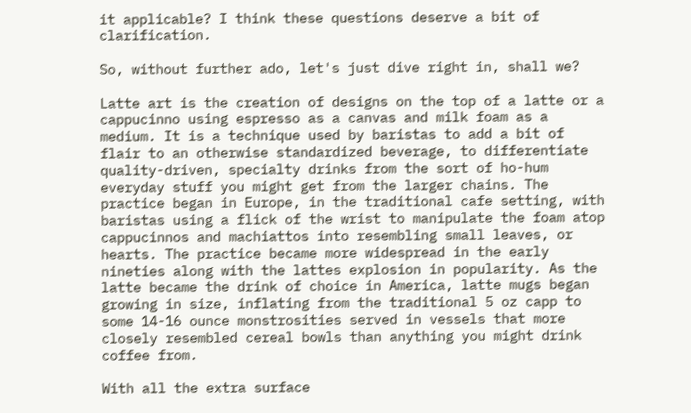it applicable? I think these questions deserve a bit of clarification.

So, without further ado, let's just dive right in, shall we?

Latte art is the creation of designs on the top of a latte or a cappucinno using espresso as a canvas and milk foam as a medium. It is a technique used by baristas to add a bit of flair to an otherwise standardized beverage, to differentiate quality-driven, specialty drinks from the sort of ho-hum everyday stuff you might get from the larger chains. The practice began in Europe, in the traditional cafe setting, with baristas using a flick of the wrist to manipulate the foam atop cappucinnos and machiattos into resembling small leaves, or hearts. The practice became more widespread in the early nineties along with the lattes explosion in popularity. As the latte became the drink of choice in America, latte mugs began growing in size, inflating from the traditional 5 oz capp to some 14-16 ounce monstrosities served in vessels that more closely resembled cereal bowls than anything you might drink coffee from.

With all the extra surface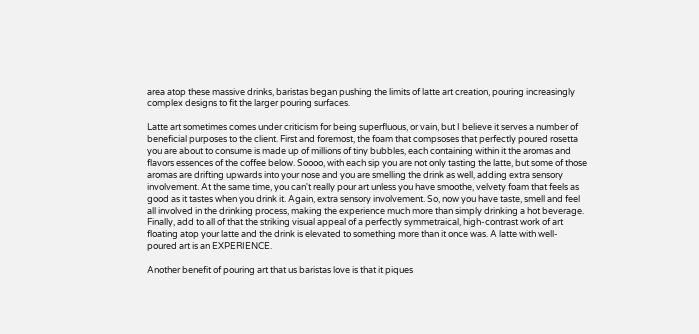area atop these massive drinks, baristas began pushing the limits of latte art creation, pouring increasingly complex designs to fit the larger pouring surfaces.

Latte art sometimes comes under criticism for being superfluous, or vain, but I believe it serves a number of beneficial purposes to the client. First and foremost, the foam that compsoses that perfectly poured rosetta you are about to consume is made up of millions of tiny bubbles, each containing within it the aromas and flavors essences of the coffee below. Soooo, with each sip you are not only tasting the latte, but some of those aromas are drifting upwards into your nose and you are smelling the drink as well, adding extra sensory involvement. At the same time, you can't really pour art unless you have smoothe, velvety foam that feels as good as it tastes when you drink it. Again, extra sensory involvement. So, now you have taste, smell and feel all involved in the drinking process, making the experience much more than simply drinking a hot beverage. Finally, add to all of that the striking visual appeal of a perfectly symmetraical, high-contrast work of art floating atop your latte and the drink is elevated to something more than it once was. A latte with well-poured art is an EXPERIENCE.

Another benefit of pouring art that us baristas love is that it piques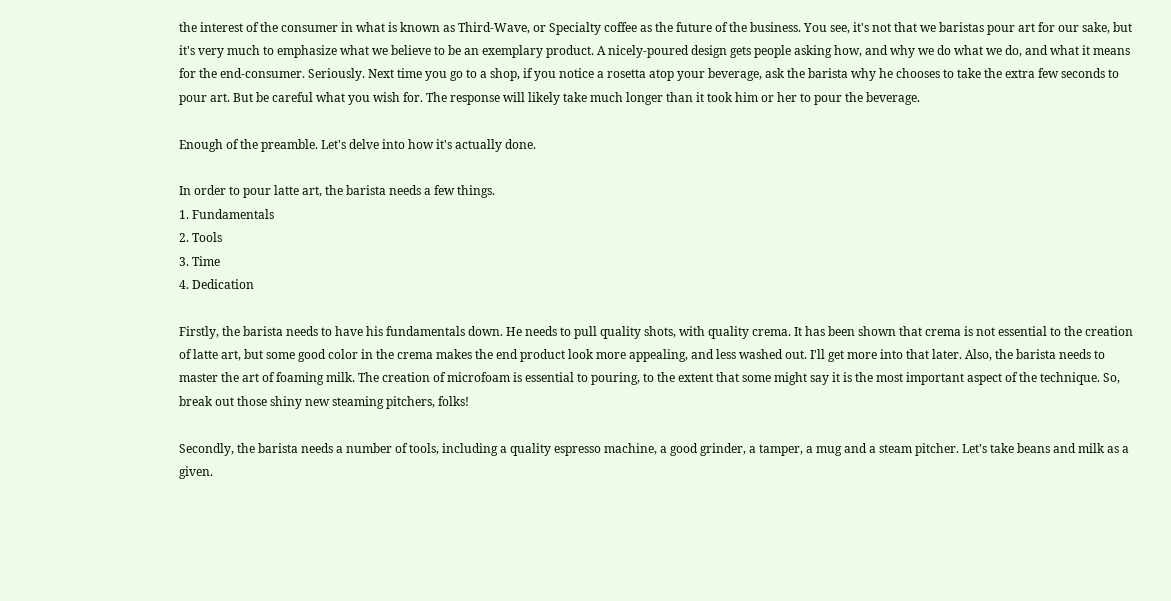the interest of the consumer in what is known as Third-Wave, or Specialty coffee as the future of the business. You see, it's not that we baristas pour art for our sake, but it's very much to emphasize what we believe to be an exemplary product. A nicely-poured design gets people asking how, and why we do what we do, and what it means for the end-consumer. Seriously. Next time you go to a shop, if you notice a rosetta atop your beverage, ask the barista why he chooses to take the extra few seconds to pour art. But be careful what you wish for. The response will likely take much longer than it took him or her to pour the beverage.

Enough of the preamble. Let's delve into how it's actually done.

In order to pour latte art, the barista needs a few things.
1. Fundamentals
2. Tools
3. Time
4. Dedication

Firstly, the barista needs to have his fundamentals down. He needs to pull quality shots, with quality crema. It has been shown that crema is not essential to the creation of latte art, but some good color in the crema makes the end product look more appealing, and less washed out. I'll get more into that later. Also, the barista needs to master the art of foaming milk. The creation of microfoam is essential to pouring, to the extent that some might say it is the most important aspect of the technique. So, break out those shiny new steaming pitchers, folks!

Secondly, the barista needs a number of tools, including a quality espresso machine, a good grinder, a tamper, a mug and a steam pitcher. Let's take beans and milk as a given.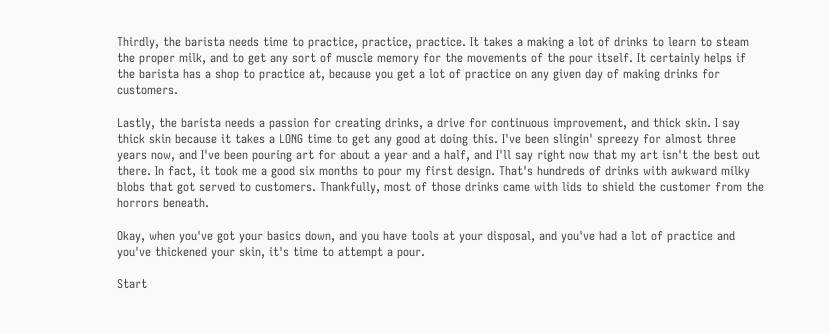Thirdly, the barista needs time to practice, practice, practice. It takes a making a lot of drinks to learn to steam the proper milk, and to get any sort of muscle memory for the movements of the pour itself. It certainly helps if the barista has a shop to practice at, because you get a lot of practice on any given day of making drinks for customers.

Lastly, the barista needs a passion for creating drinks, a drive for continuous improvement, and thick skin. I say thick skin because it takes a LONG time to get any good at doing this. I've been slingin' spreezy for almost three years now, and I've been pouring art for about a year and a half, and I'll say right now that my art isn't the best out there. In fact, it took me a good six months to pour my first design. That's hundreds of drinks with awkward milky blobs that got served to customers. Thankfully, most of those drinks came with lids to shield the customer from the horrors beneath.

Okay, when you've got your basics down, and you have tools at your disposal, and you've had a lot of practice and you've thickened your skin, it's time to attempt a pour.

Start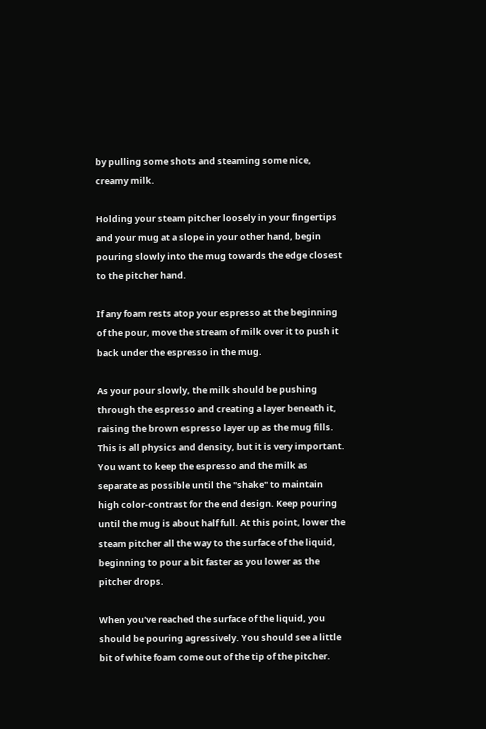by pulling some shots and steaming some nice, creamy milk.

Holding your steam pitcher loosely in your fingertips and your mug at a slope in your other hand, begin pouring slowly into the mug towards the edge closest to the pitcher hand.

If any foam rests atop your espresso at the beginning of the pour, move the stream of milk over it to push it back under the espresso in the mug.

As your pour slowly, the milk should be pushing through the espresso and creating a layer beneath it, raising the brown espresso layer up as the mug fills. This is all physics and density, but it is very important. You want to keep the espresso and the milk as separate as possible until the "shake" to maintain high color-contrast for the end design. Keep pouring until the mug is about half full. At this point, lower the steam pitcher all the way to the surface of the liquid, beginning to pour a bit faster as you lower as the pitcher drops.

When you've reached the surface of the liquid, you should be pouring agressively. You should see a little bit of white foam come out of the tip of the pitcher.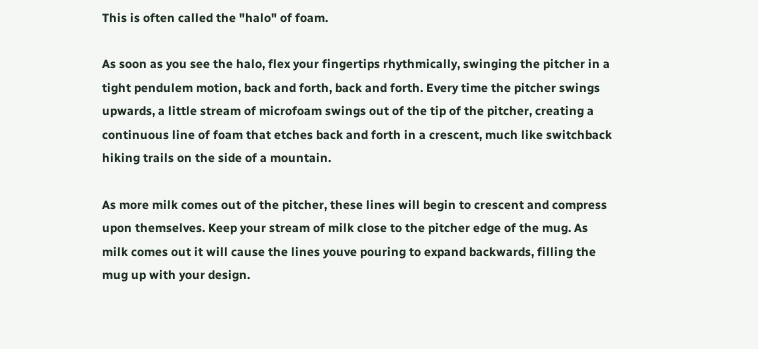This is often called the "halo" of foam.

As soon as you see the halo, flex your fingertips rhythmically, swinging the pitcher in a tight pendulem motion, back and forth, back and forth. Every time the pitcher swings upwards, a little stream of microfoam swings out of the tip of the pitcher, creating a continuous line of foam that etches back and forth in a crescent, much like switchback hiking trails on the side of a mountain.

As more milk comes out of the pitcher, these lines will begin to crescent and compress upon themselves. Keep your stream of milk close to the pitcher edge of the mug. As milk comes out it will cause the lines youve pouring to expand backwards, filling the mug up with your design.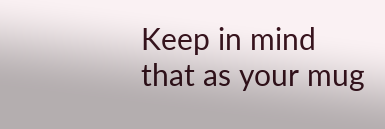Keep in mind that as your mug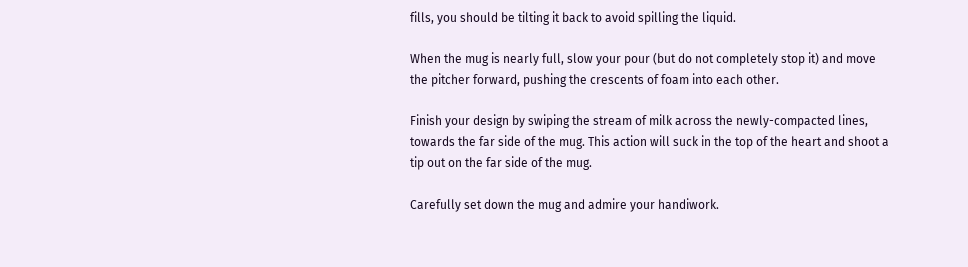fills, you should be tilting it back to avoid spilling the liquid.

When the mug is nearly full, slow your pour (but do not completely stop it) and move the pitcher forward, pushing the crescents of foam into each other.

Finish your design by swiping the stream of milk across the newly-compacted lines, towards the far side of the mug. This action will suck in the top of the heart and shoot a tip out on the far side of the mug.

Carefully set down the mug and admire your handiwork.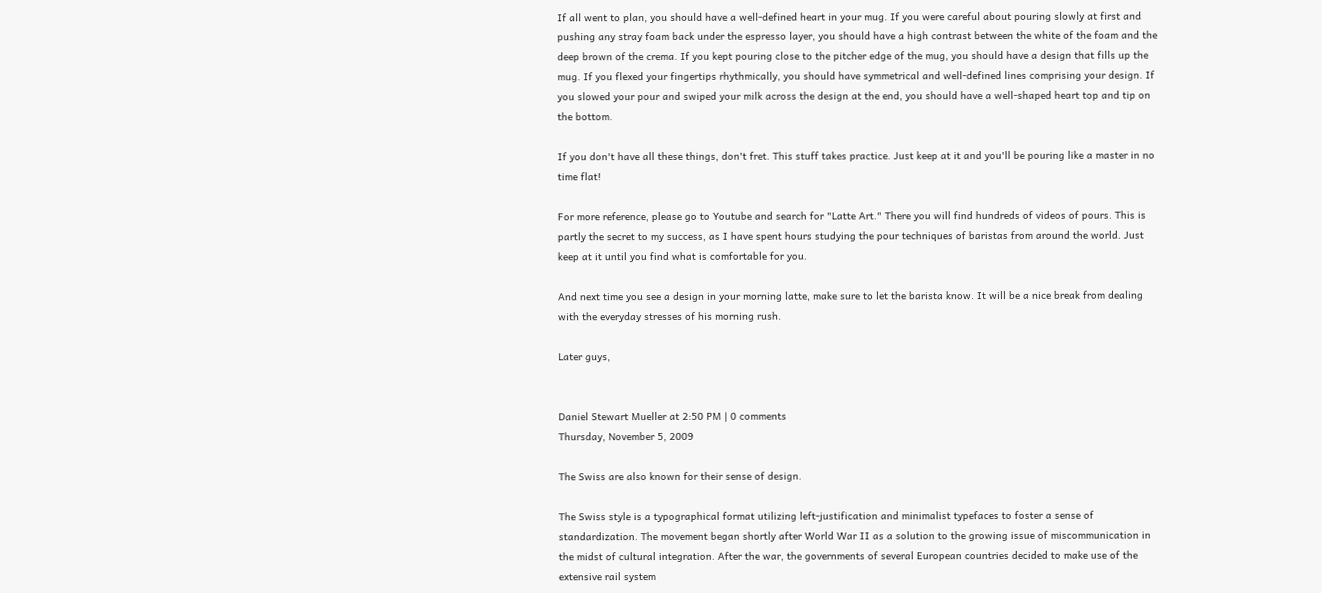If all went to plan, you should have a well-defined heart in your mug. If you were careful about pouring slowly at first and pushing any stray foam back under the espresso layer, you should have a high contrast between the white of the foam and the deep brown of the crema. If you kept pouring close to the pitcher edge of the mug, you should have a design that fills up the mug. If you flexed your fingertips rhythmically, you should have symmetrical and well-defined lines comprising your design. If you slowed your pour and swiped your milk across the design at the end, you should have a well-shaped heart top and tip on the bottom.

If you don't have all these things, don't fret. This stuff takes practice. Just keep at it and you'll be pouring like a master in no time flat!

For more reference, please go to Youtube and search for "Latte Art." There you will find hundreds of videos of pours. This is partly the secret to my success, as I have spent hours studying the pour techniques of baristas from around the world. Just keep at it until you find what is comfortable for you.

And next time you see a design in your morning latte, make sure to let the barista know. It will be a nice break from dealing with the everyday stresses of his morning rush.

Later guys,


Daniel Stewart Mueller at 2:50 PM | 0 comments
Thursday, November 5, 2009

The Swiss are also known for their sense of design.

The Swiss style is a typographical format utilizing left-justification and minimalist typefaces to foster a sense of standardization. The movement began shortly after World War II as a solution to the growing issue of miscommunication in the midst of cultural integration. After the war, the governments of several European countries decided to make use of the extensive rail system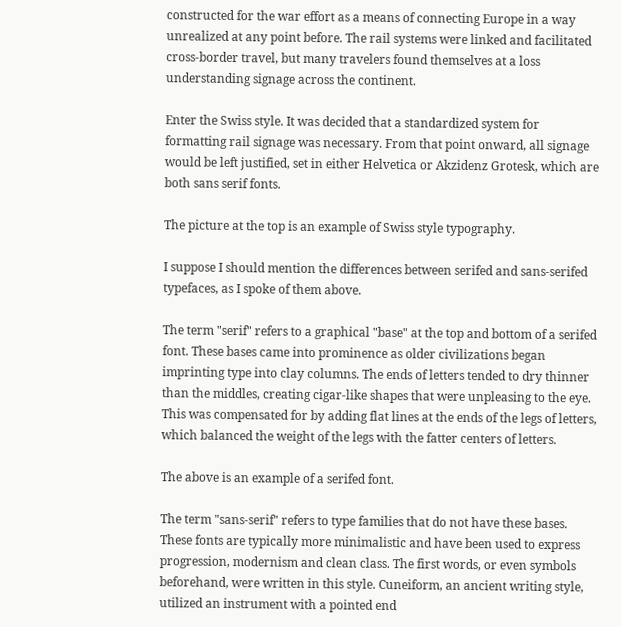constructed for the war effort as a means of connecting Europe in a way unrealized at any point before. The rail systems were linked and facilitated cross-border travel, but many travelers found themselves at a loss understanding signage across the continent.

Enter the Swiss style. It was decided that a standardized system for formatting rail signage was necessary. From that point onward, all signage would be left justified, set in either Helvetica or Akzidenz Grotesk, which are both sans serif fonts.

The picture at the top is an example of Swiss style typography.

I suppose I should mention the differences between serifed and sans-serifed typefaces, as I spoke of them above.

The term "serif" refers to a graphical "base" at the top and bottom of a serifed font. These bases came into prominence as older civilizations began imprinting type into clay columns. The ends of letters tended to dry thinner than the middles, creating cigar-like shapes that were unpleasing to the eye. This was compensated for by adding flat lines at the ends of the legs of letters, which balanced the weight of the legs with the fatter centers of letters.

The above is an example of a serifed font.

The term "sans-serif" refers to type families that do not have these bases. These fonts are typically more minimalistic and have been used to express progression, modernism and clean class. The first words, or even symbols beforehand, were written in this style. Cuneiform, an ancient writing style, utilized an instrument with a pointed end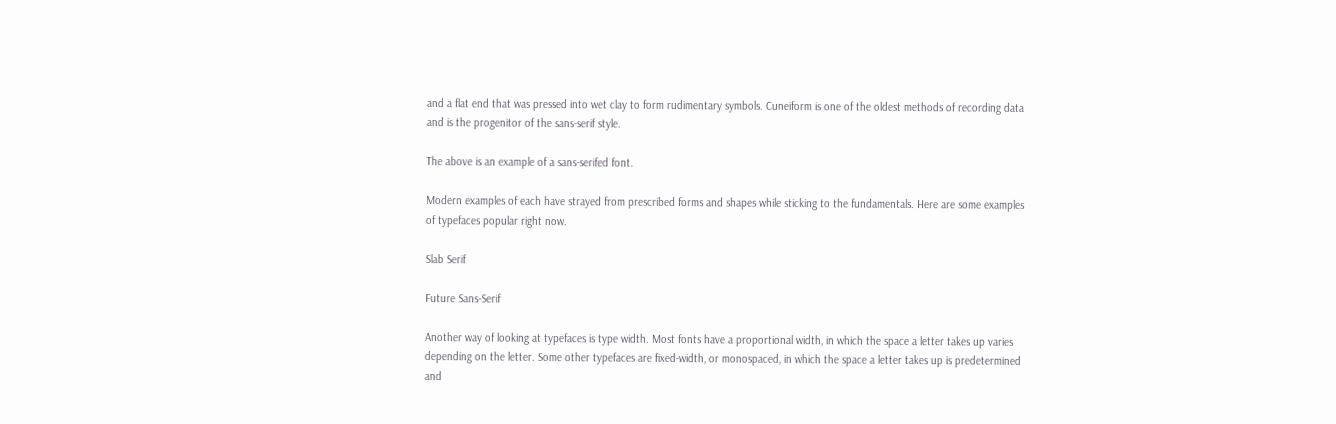and a flat end that was pressed into wet clay to form rudimentary symbols. Cuneiform is one of the oldest methods of recording data and is the progenitor of the sans-serif style.

The above is an example of a sans-serifed font.

Modern examples of each have strayed from prescribed forms and shapes while sticking to the fundamentals. Here are some examples of typefaces popular right now.

Slab Serif

Future Sans-Serif

Another way of looking at typefaces is type width. Most fonts have a proportional width, in which the space a letter takes up varies depending on the letter. Some other typefaces are fixed-width, or monospaced, in which the space a letter takes up is predetermined and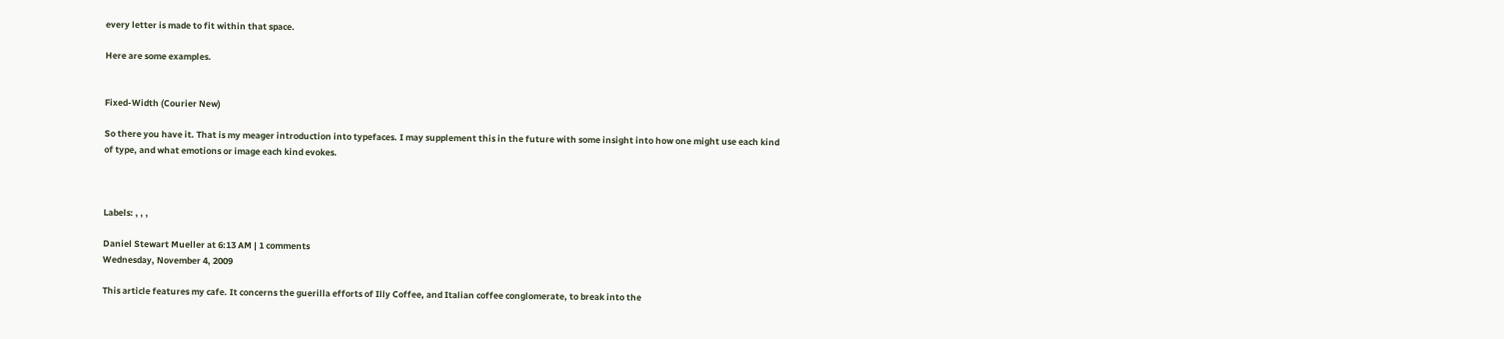every letter is made to fit within that space.

Here are some examples.


Fixed-Width (Courier New)

So there you have it. That is my meager introduction into typefaces. I may supplement this in the future with some insight into how one might use each kind of type, and what emotions or image each kind evokes.



Labels: , , ,

Daniel Stewart Mueller at 6:13 AM | 1 comments
Wednesday, November 4, 2009

This article features my cafe. It concerns the guerilla efforts of Illy Coffee, and Italian coffee conglomerate, to break into the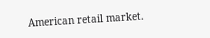American retail market.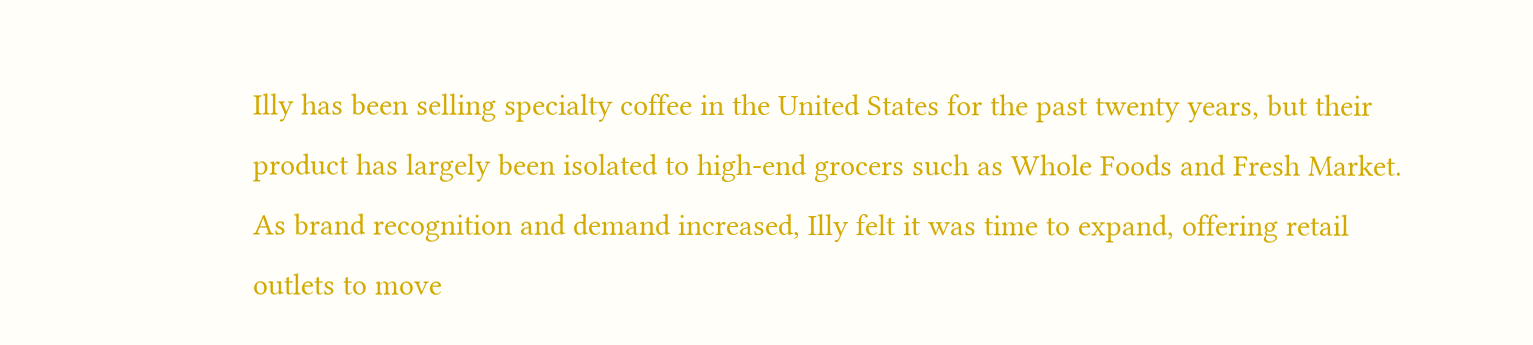Illy has been selling specialty coffee in the United States for the past twenty years, but their product has largely been isolated to high-end grocers such as Whole Foods and Fresh Market. As brand recognition and demand increased, Illy felt it was time to expand, offering retail outlets to move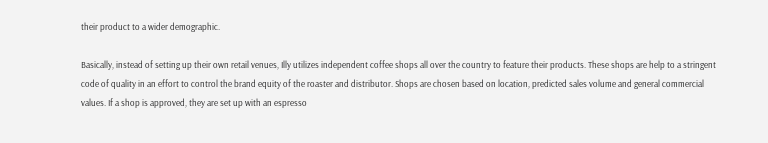their product to a wider demographic.

Basically, instead of setting up their own retail venues, Illy utilizes independent coffee shops all over the country to feature their products. These shops are help to a stringent code of quality in an effort to control the brand equity of the roaster and distributor. Shops are chosen based on location, predicted sales volume and general commercial values. If a shop is approved, they are set up with an espresso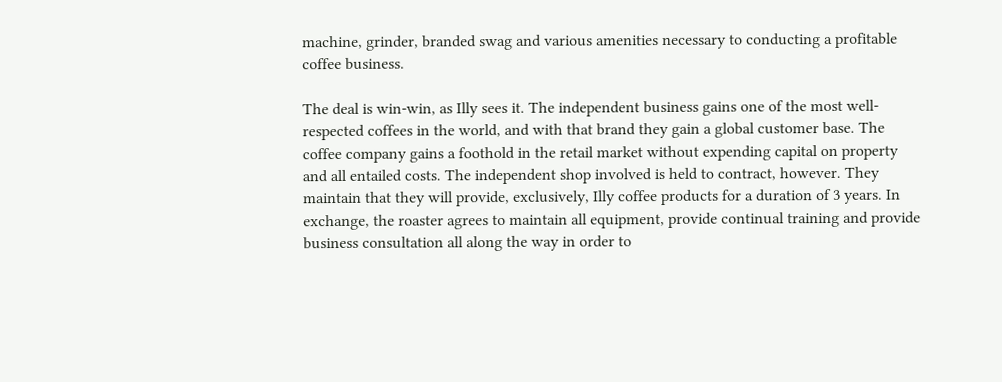machine, grinder, branded swag and various amenities necessary to conducting a profitable coffee business.

The deal is win-win, as Illy sees it. The independent business gains one of the most well-respected coffees in the world, and with that brand they gain a global customer base. The coffee company gains a foothold in the retail market without expending capital on property and all entailed costs. The independent shop involved is held to contract, however. They maintain that they will provide, exclusively, Illy coffee products for a duration of 3 years. In exchange, the roaster agrees to maintain all equipment, provide continual training and provide business consultation all along the way in order to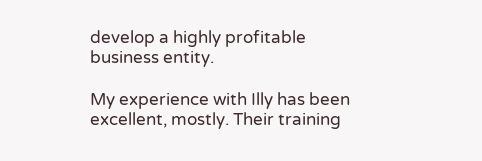develop a highly profitable business entity.

My experience with Illy has been excellent, mostly. Their training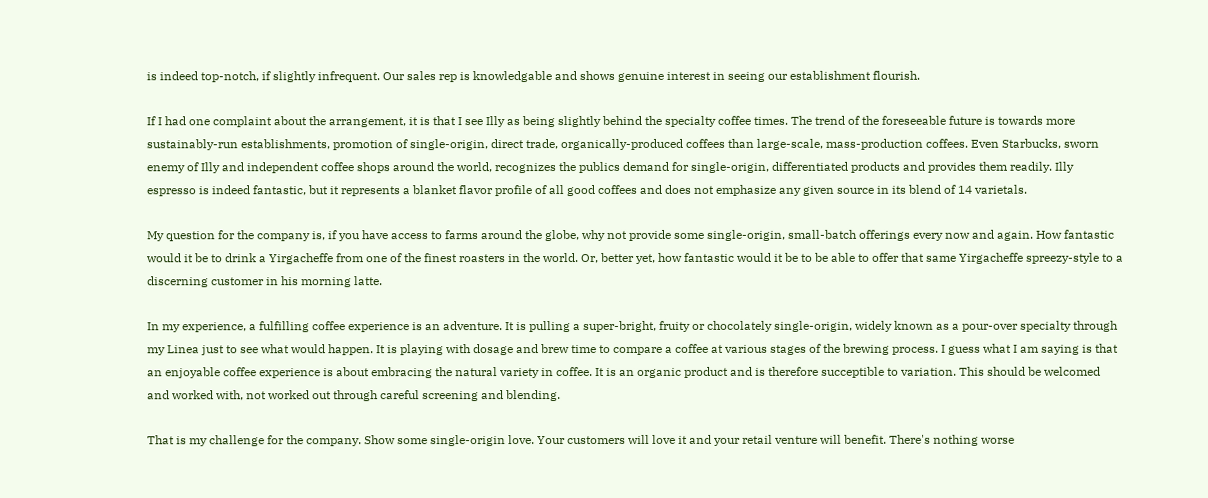is indeed top-notch, if slightly infrequent. Our sales rep is knowledgable and shows genuine interest in seeing our establishment flourish.

If I had one complaint about the arrangement, it is that I see Illy as being slightly behind the specialty coffee times. The trend of the foreseeable future is towards more sustainably-run establishments, promotion of single-origin, direct trade, organically-produced coffees than large-scale, mass-production coffees. Even Starbucks, sworn enemy of Illy and independent coffee shops around the world, recognizes the publics demand for single-origin, differentiated products and provides them readily. Illy espresso is indeed fantastic, but it represents a blanket flavor profile of all good coffees and does not emphasize any given source in its blend of 14 varietals.

My question for the company is, if you have access to farms around the globe, why not provide some single-origin, small-batch offerings every now and again. How fantastic would it be to drink a Yirgacheffe from one of the finest roasters in the world. Or, better yet, how fantastic would it be to be able to offer that same Yirgacheffe spreezy-style to a discerning customer in his morning latte.

In my experience, a fulfilling coffee experience is an adventure. It is pulling a super-bright, fruity or chocolately single-origin, widely known as a pour-over specialty through my Linea just to see what would happen. It is playing with dosage and brew time to compare a coffee at various stages of the brewing process. I guess what I am saying is that an enjoyable coffee experience is about embracing the natural variety in coffee. It is an organic product and is therefore succeptible to variation. This should be welcomed and worked with, not worked out through careful screening and blending.

That is my challenge for the company. Show some single-origin love. Your customers will love it and your retail venture will benefit. There's nothing worse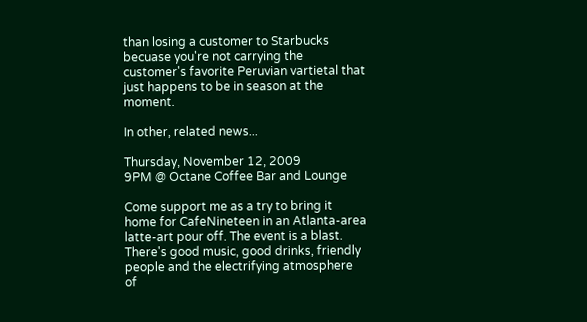than losing a customer to Starbucks becuase you're not carrying the customer's favorite Peruvian vartietal that just happens to be in season at the moment.

In other, related news...

Thursday, November 12, 2009
9PM @ Octane Coffee Bar and Lounge

Come support me as a try to bring it home for CafeNineteen in an Atlanta-area latte-art pour off. The event is a blast. There's good music, good drinks, friendly people and the electrifying atmosphere of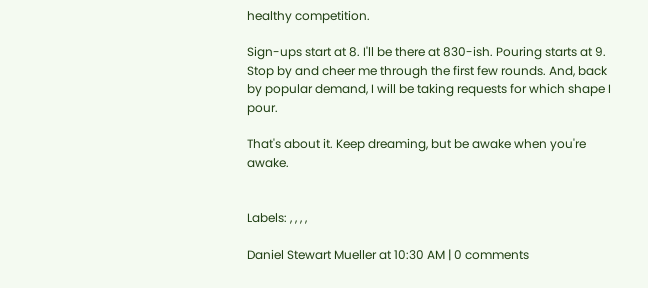healthy competition.

Sign-ups start at 8. I'll be there at 830-ish. Pouring starts at 9. Stop by and cheer me through the first few rounds. And, back by popular demand, I will be taking requests for which shape I pour.

That's about it. Keep dreaming, but be awake when you're awake.


Labels: , , , ,

Daniel Stewart Mueller at 10:30 AM | 0 comments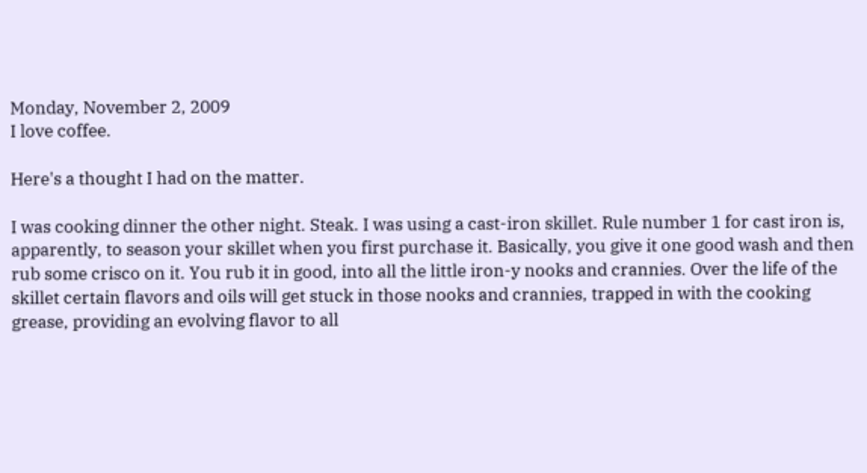Monday, November 2, 2009
I love coffee.

Here's a thought I had on the matter.

I was cooking dinner the other night. Steak. I was using a cast-iron skillet. Rule number 1 for cast iron is, apparently, to season your skillet when you first purchase it. Basically, you give it one good wash and then rub some crisco on it. You rub it in good, into all the little iron-y nooks and crannies. Over the life of the skillet certain flavors and oils will get stuck in those nooks and crannies, trapped in with the cooking grease, providing an evolving flavor to all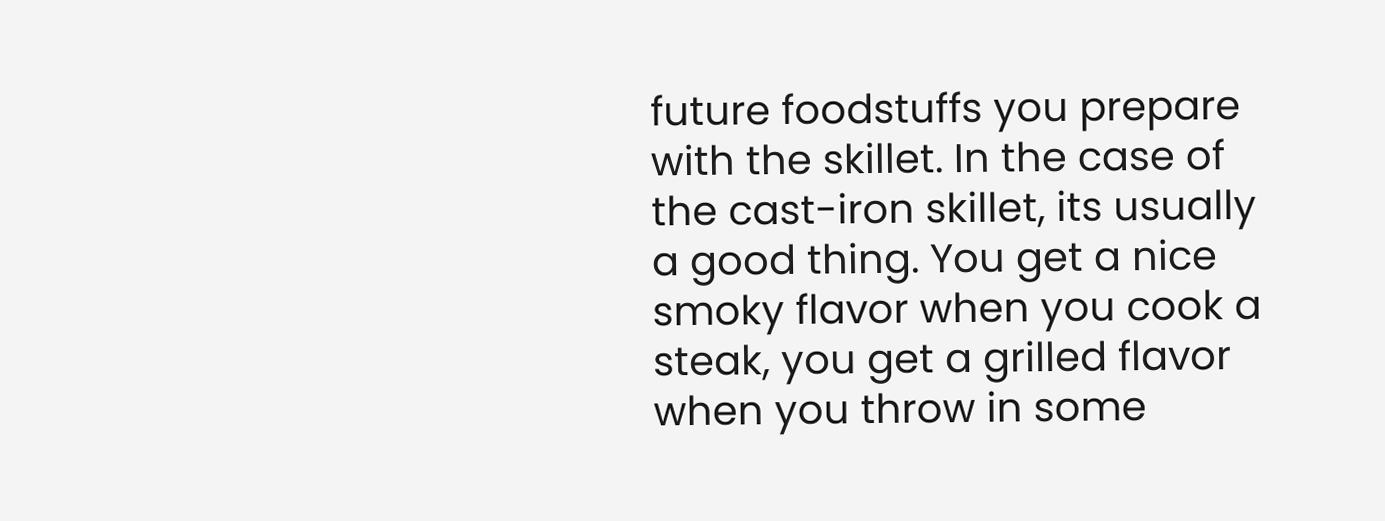future foodstuffs you prepare with the skillet. In the case of the cast-iron skillet, its usually a good thing. You get a nice smoky flavor when you cook a steak, you get a grilled flavor when you throw in some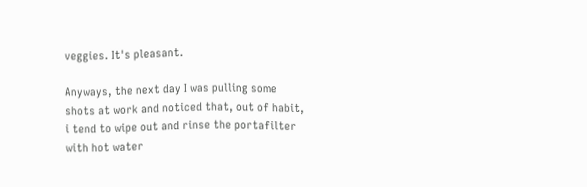veggies. It's pleasant.

Anyways, the next day I was pulling some shots at work and noticed that, out of habit, i tend to wipe out and rinse the portafilter with hot water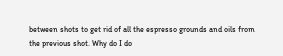between shots to get rid of all the espresso grounds and oils from the previous shot. Why do I do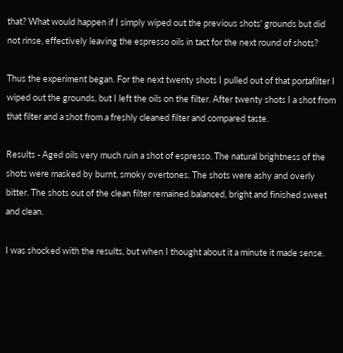that? What would happen if I simply wiped out the previous shots' grounds but did not rinse, effectively leaving the espresso oils in tact for the next round of shots?

Thus the experiment began. For the next twenty shots I pulled out of that portafilter I wiped out the grounds, but I left the oils on the filter. After twenty shots I a shot from that filter and a shot from a freshly cleaned filter and compared taste.

Results - Aged oils very much ruin a shot of espresso. The natural brightness of the shots were masked by burnt, smoky overtones. The shots were ashy and overly bitter. The shots out of the clean filter remained balanced, bright and finished sweet and clean.

I was shocked with the results, but when I thought about it a minute it made sense.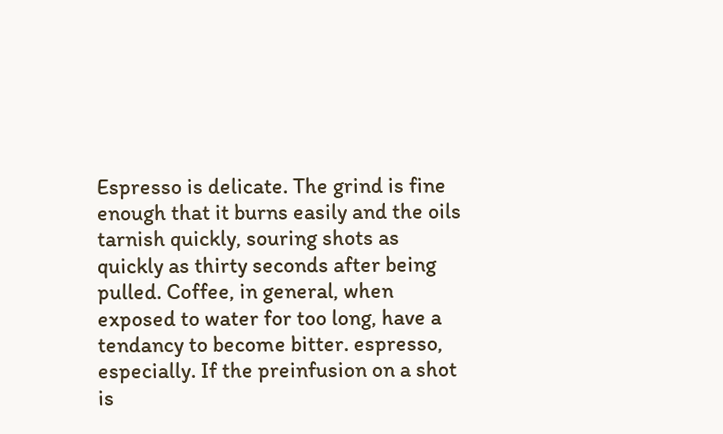Espresso is delicate. The grind is fine enough that it burns easily and the oils tarnish quickly, souring shots as quickly as thirty seconds after being pulled. Coffee, in general, when exposed to water for too long, have a tendancy to become bitter. espresso, especially. If the preinfusion on a shot is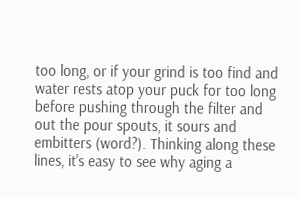too long, or if your grind is too find and water rests atop your puck for too long before pushing through the filter and out the pour spouts, it sours and embitters (word?). Thinking along these lines, it's easy to see why aging a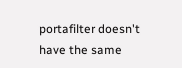portafilter doesn't have the same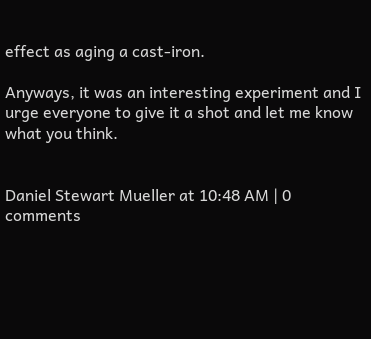effect as aging a cast-iron.

Anyways, it was an interesting experiment and I urge everyone to give it a shot and let me know what you think.


Daniel Stewart Mueller at 10:48 AM | 0 comments